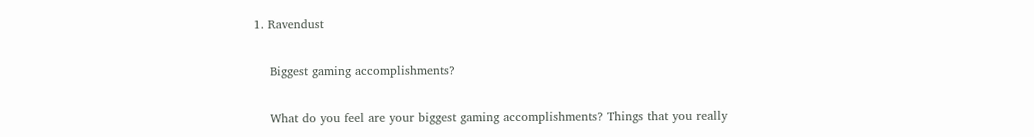1. Ravendust

    Biggest gaming accomplishments?

    What do you feel are your biggest gaming accomplishments? Things that you really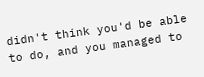didn't think you'd be able to do, and you managed to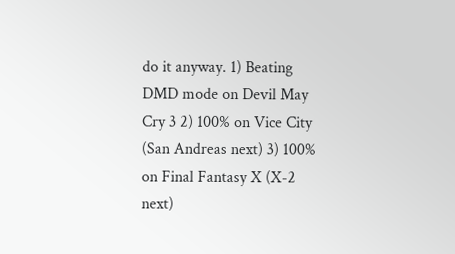do it anyway. 1) Beating DMD mode on Devil May Cry 3 2) 100% on Vice City (San Andreas next) 3) 100% on Final Fantasy X (X-2 next)